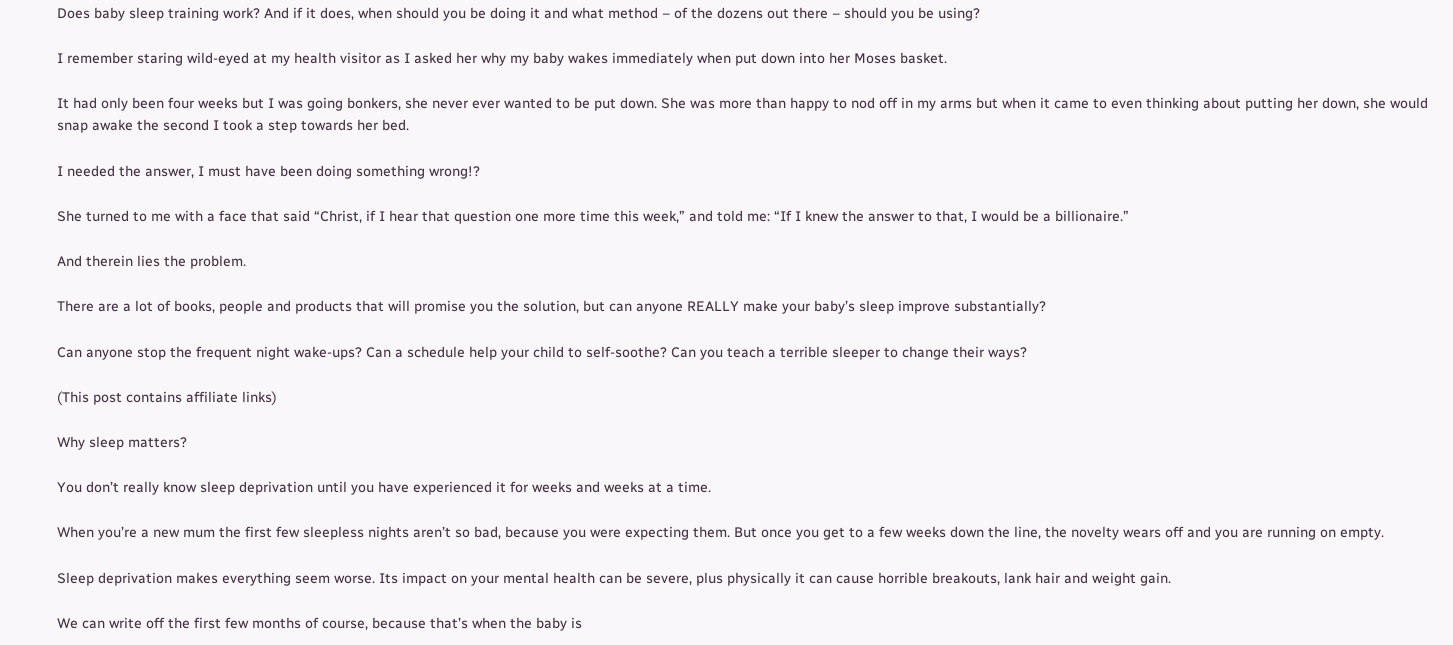Does baby sleep training work? And if it does, when should you be doing it and what method – of the dozens out there – should you be using?

I remember staring wild-eyed at my health visitor as I asked her why my baby wakes immediately when put down into her Moses basket.

It had only been four weeks but I was going bonkers, she never ever wanted to be put down. She was more than happy to nod off in my arms but when it came to even thinking about putting her down, she would snap awake the second I took a step towards her bed.

I needed the answer, I must have been doing something wrong!?

She turned to me with a face that said “Christ, if I hear that question one more time this week,” and told me: “If I knew the answer to that, I would be a billionaire.”

And therein lies the problem.

There are a lot of books, people and products that will promise you the solution, but can anyone REALLY make your baby’s sleep improve substantially?

Can anyone stop the frequent night wake-ups? Can a schedule help your child to self-soothe? Can you teach a terrible sleeper to change their ways?

(This post contains affiliate links)

Why sleep matters?

You don’t really know sleep deprivation until you have experienced it for weeks and weeks at a time.

When you’re a new mum the first few sleepless nights aren’t so bad, because you were expecting them. But once you get to a few weeks down the line, the novelty wears off and you are running on empty.

Sleep deprivation makes everything seem worse. Its impact on your mental health can be severe, plus physically it can cause horrible breakouts, lank hair and weight gain.

We can write off the first few months of course, because that’s when the baby is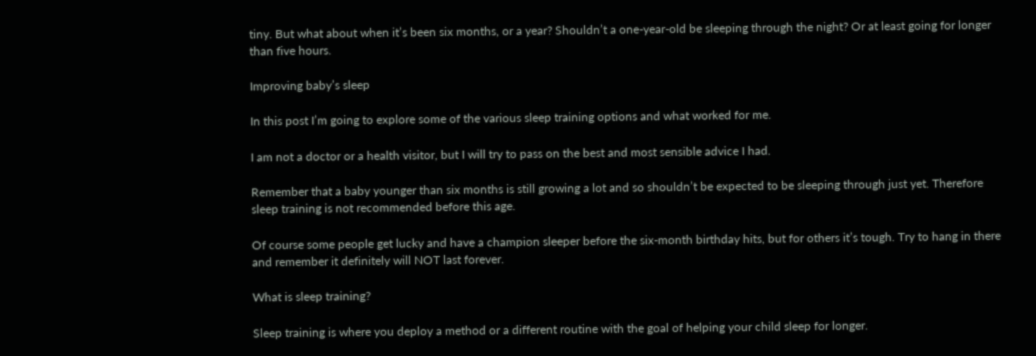tiny. But what about when it’s been six months, or a year? Shouldn’t a one-year-old be sleeping through the night? Or at least going for longer than five hours.

Improving baby’s sleep

In this post I’m going to explore some of the various sleep training options and what worked for me.

I am not a doctor or a health visitor, but I will try to pass on the best and most sensible advice I had.

Remember that a baby younger than six months is still growing a lot and so shouldn’t be expected to be sleeping through just yet. Therefore sleep training is not recommended before this age.

Of course some people get lucky and have a champion sleeper before the six-month birthday hits, but for others it’s tough. Try to hang in there and remember it definitely will NOT last forever.

What is sleep training?

Sleep training is where you deploy a method or a different routine with the goal of helping your child sleep for longer.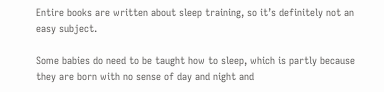Entire books are written about sleep training, so it’s definitely not an easy subject.

Some babies do need to be taught how to sleep, which is partly because they are born with no sense of day and night and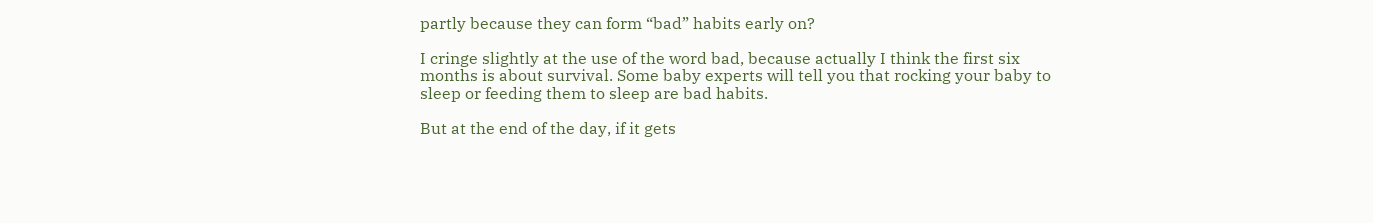partly because they can form “bad” habits early on?

I cringe slightly at the use of the word bad, because actually I think the first six months is about survival. Some baby experts will tell you that rocking your baby to sleep or feeding them to sleep are bad habits.

But at the end of the day, if it gets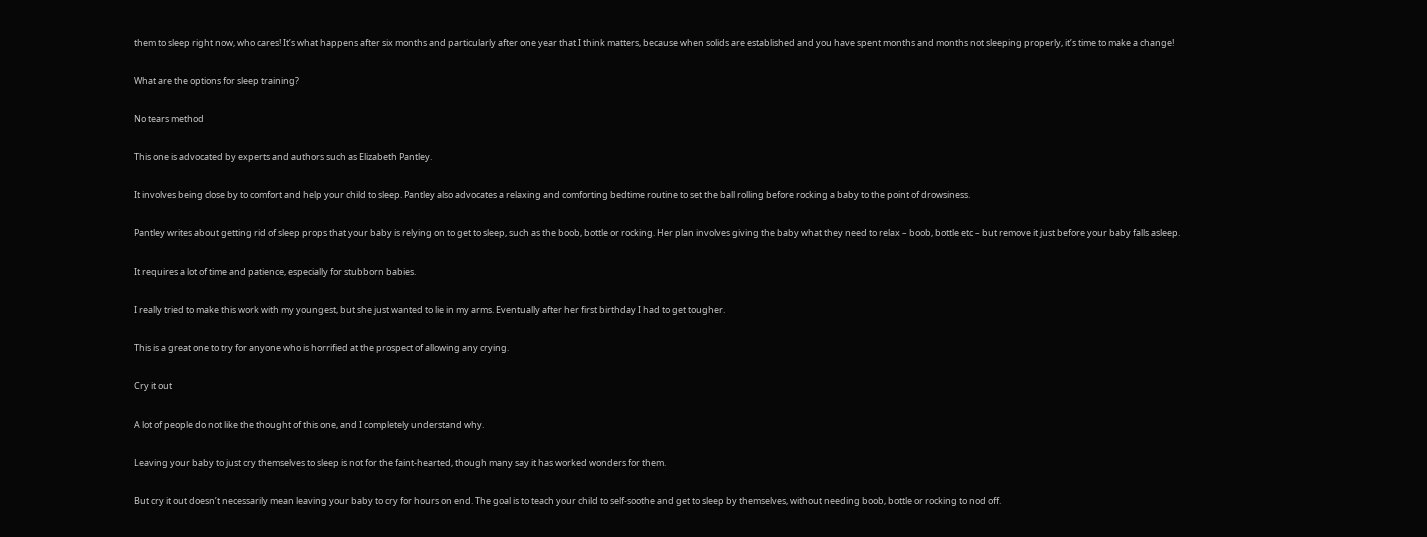them to sleep right now, who cares! It’s what happens after six months and particularly after one year that I think matters, because when solids are established and you have spent months and months not sleeping properly, it’s time to make a change!

What are the options for sleep training?

No tears method

This one is advocated by experts and authors such as Elizabeth Pantley.

It involves being close by to comfort and help your child to sleep. Pantley also advocates a relaxing and comforting bedtime routine to set the ball rolling before rocking a baby to the point of drowsiness.

Pantley writes about getting rid of sleep props that your baby is relying on to get to sleep, such as the boob, bottle or rocking. Her plan involves giving the baby what they need to relax – boob, bottle etc – but remove it just before your baby falls asleep.

It requires a lot of time and patience, especially for stubborn babies.

I really tried to make this work with my youngest, but she just wanted to lie in my arms. Eventually after her first birthday I had to get tougher.

This is a great one to try for anyone who is horrified at the prospect of allowing any crying.

Cry it out

A lot of people do not like the thought of this one, and I completely understand why.

Leaving your baby to just cry themselves to sleep is not for the faint-hearted, though many say it has worked wonders for them.

But cry it out doesn’t necessarily mean leaving your baby to cry for hours on end. The goal is to teach your child to self-soothe and get to sleep by themselves, without needing boob, bottle or rocking to nod off.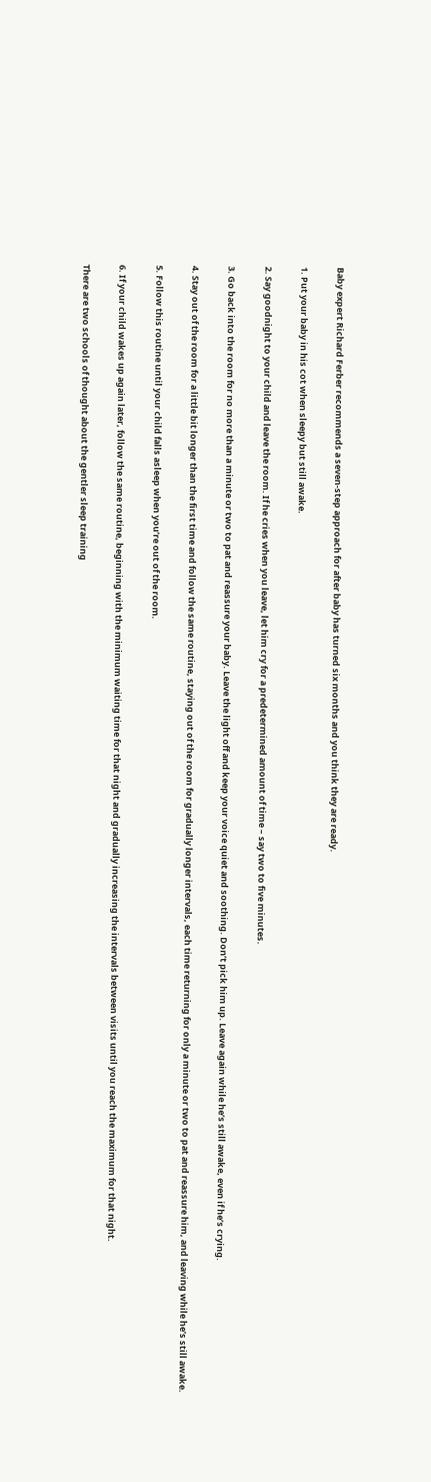Baby expert Richard Ferber recommends a seven-step approach for after baby has turned six months and you think they are ready.

1. Put your baby in his cot when sleepy but still awake.

2. Say goodnight to your child and leave the room. If he cries when you leave, let him cry for a predetermined amount of time – say two to five minutes.

3. Go back into the room for no more than a minute or two to pat and reassure your baby. Leave the light off and keep your voice quiet and soothing. Don’t pick him up. Leave again while he’s still awake, even if he’s crying.

4. Stay out of the room for a little bit longer than the first time and follow the same routine, staying out of the room for gradually longer intervals, each time returning for only a minute or two to pat and reassure him, and leaving while he’s still awake.

5. Follow this routine until your child falls asleep when you’re out of the room.

6. If your child wakes up again later, follow the same routine, beginning with the minimum waiting time for that night and gradually increasing the intervals between visits until you reach the maximum for that night.

There are two schools of thought about the gentler sleep training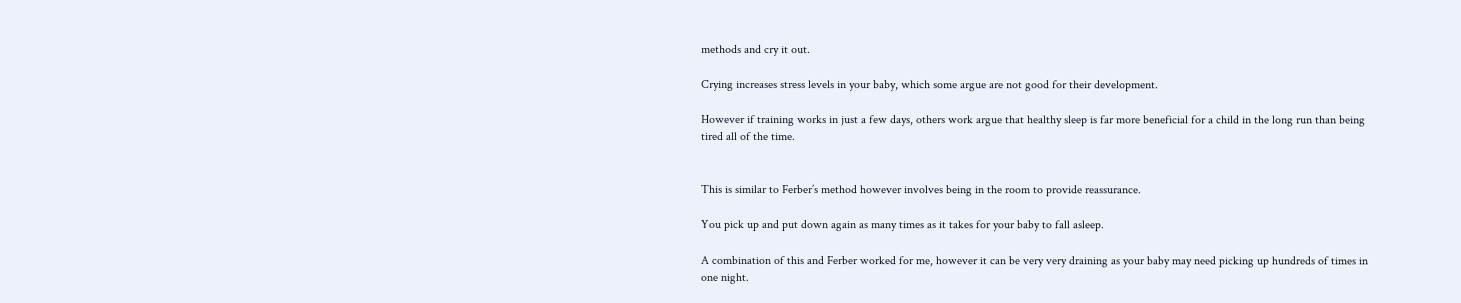methods and cry it out.

Crying increases stress levels in your baby, which some argue are not good for their development.

However if training works in just a few days, others work argue that healthy sleep is far more beneficial for a child in the long run than being tired all of the time.


This is similar to Ferber’s method however involves being in the room to provide reassurance.

You pick up and put down again as many times as it takes for your baby to fall asleep.

A combination of this and Ferber worked for me, however it can be very very draining as your baby may need picking up hundreds of times in one night.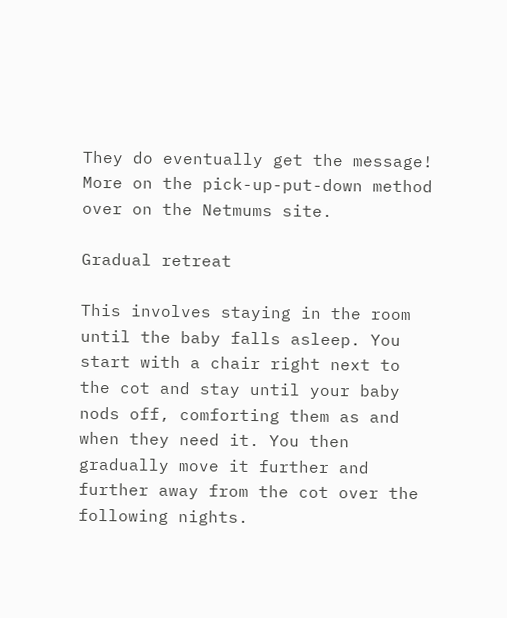They do eventually get the message! More on the pick-up-put-down method over on the Netmums site.

Gradual retreat

This involves staying in the room until the baby falls asleep. You start with a chair right next to the cot and stay until your baby nods off, comforting them as and when they need it. You then gradually move it further and further away from the cot over the following nights.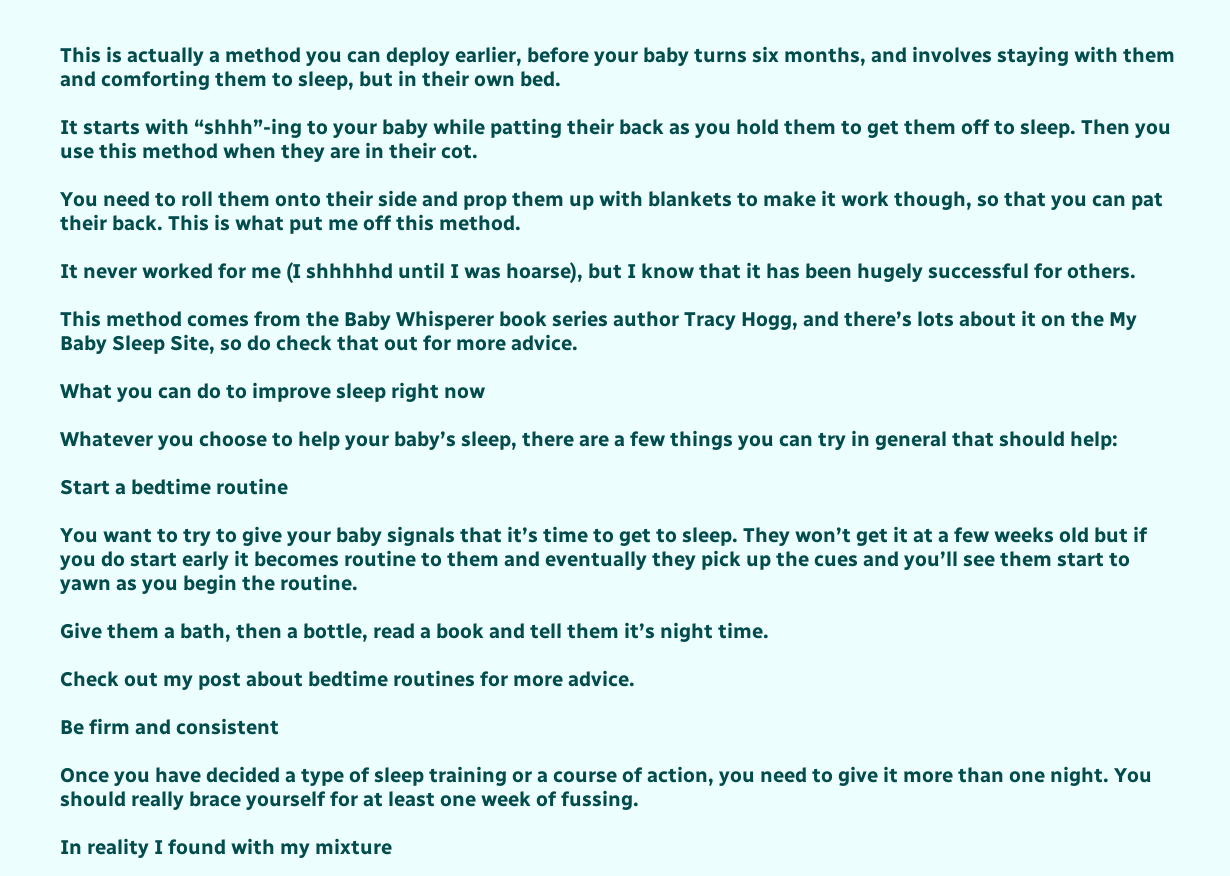This is actually a method you can deploy earlier, before your baby turns six months, and involves staying with them and comforting them to sleep, but in their own bed.

It starts with “shhh”-ing to your baby while patting their back as you hold them to get them off to sleep. Then you use this method when they are in their cot.

You need to roll them onto their side and prop them up with blankets to make it work though, so that you can pat their back. This is what put me off this method.

It never worked for me (I shhhhhd until I was hoarse), but I know that it has been hugely successful for others.

This method comes from the Baby Whisperer book series author Tracy Hogg, and there’s lots about it on the My Baby Sleep Site, so do check that out for more advice.

What you can do to improve sleep right now

Whatever you choose to help your baby’s sleep, there are a few things you can try in general that should help:

Start a bedtime routine

You want to try to give your baby signals that it’s time to get to sleep. They won’t get it at a few weeks old but if you do start early it becomes routine to them and eventually they pick up the cues and you’ll see them start to yawn as you begin the routine.

Give them a bath, then a bottle, read a book and tell them it’s night time.

Check out my post about bedtime routines for more advice.

Be firm and consistent

Once you have decided a type of sleep training or a course of action, you need to give it more than one night. You should really brace yourself for at least one week of fussing.

In reality I found with my mixture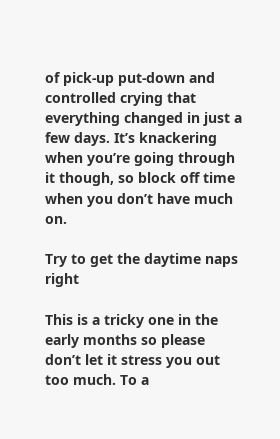of pick-up put-down and controlled crying that everything changed in just a few days. It’s knackering when you’re going through it though, so block off time when you don’t have much on.

Try to get the daytime naps right

This is a tricky one in the early months so please don’t let it stress you out too much. To a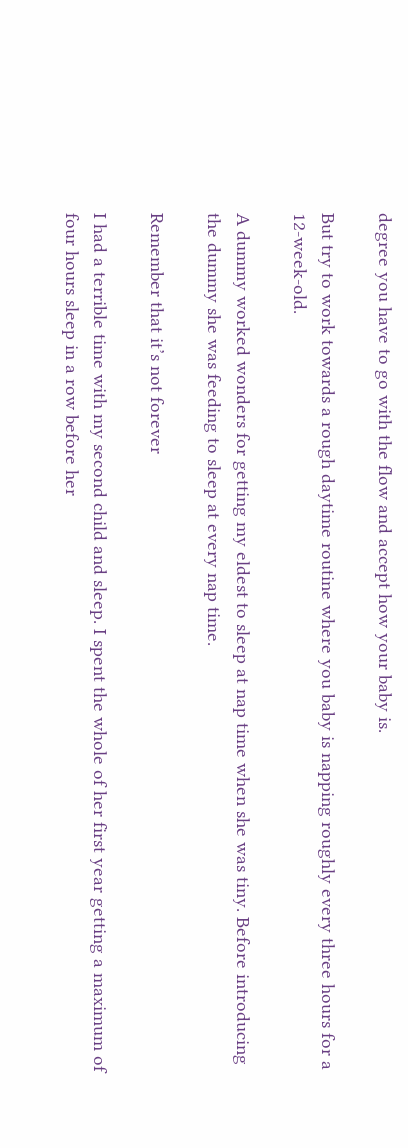degree you have to go with the flow and accept how your baby is.

But try to work towards a rough daytime routine where you baby is napping roughly every three hours for a 12-week-old.

A dummy worked wonders for getting my eldest to sleep at nap time when she was tiny. Before introducing the dummy she was feeding to sleep at every nap time.

Remember that it’s not forever

I had a terrible time with my second child and sleep. I spent the whole of her first year getting a maximum of four hours sleep in a row before her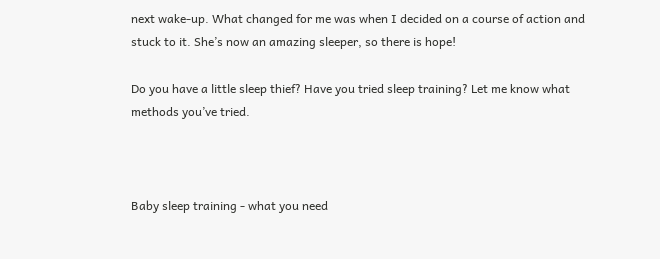next wake-up. What changed for me was when I decided on a course of action and stuck to it. She’s now an amazing sleeper, so there is hope!

Do you have a little sleep thief? Have you tried sleep training? Let me know what methods you’ve tried.



Baby sleep training - what you need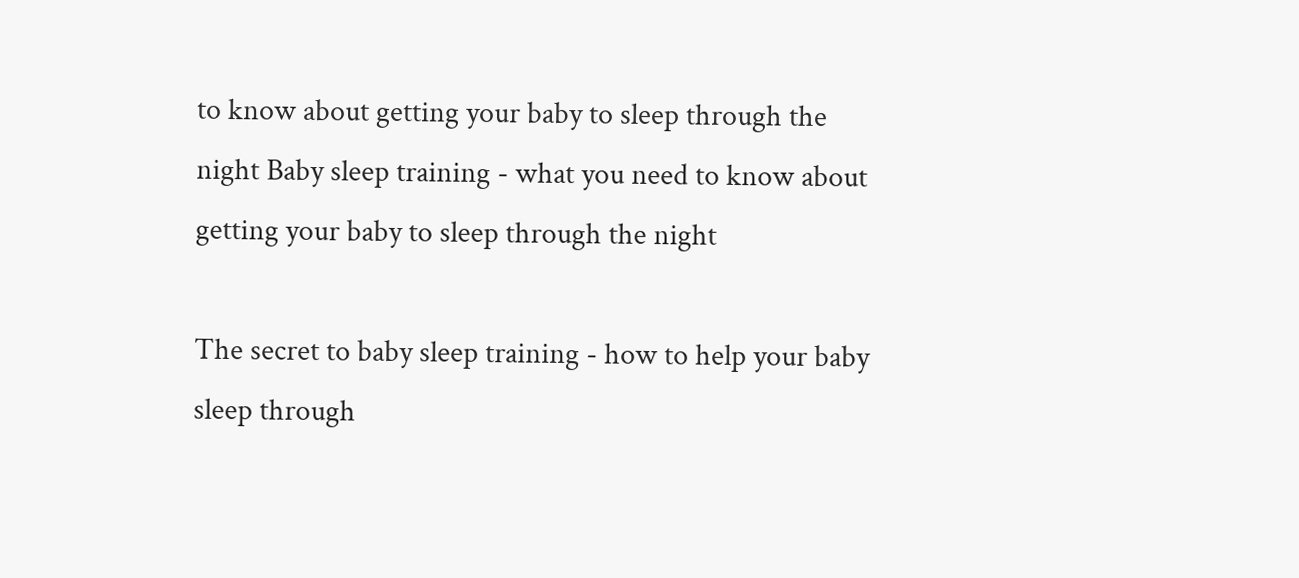to know about getting your baby to sleep through the night Baby sleep training - what you need to know about getting your baby to sleep through the night

The secret to baby sleep training - how to help your baby sleep through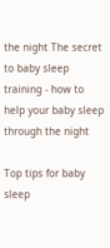the night The secret to baby sleep training - how to help your baby sleep through the night

Top tips for baby sleep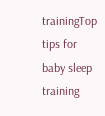trainingTop tips for baby sleep training